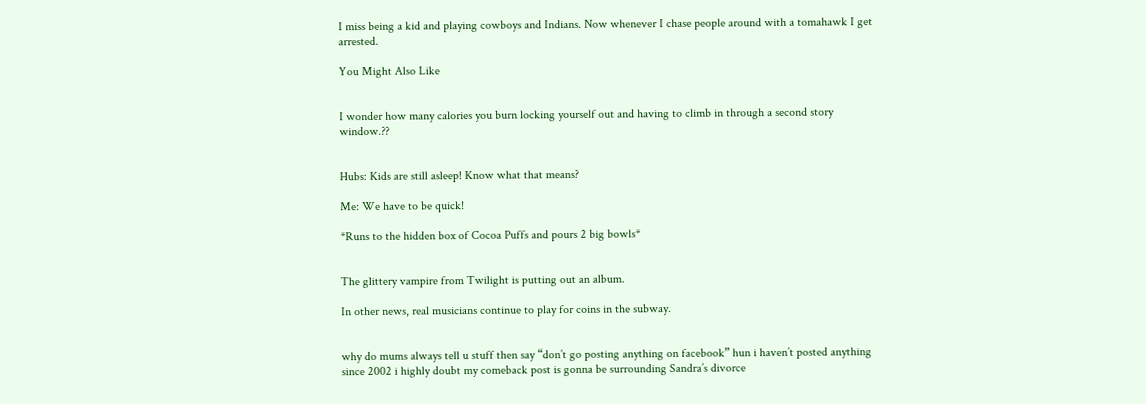I miss being a kid and playing cowboys and Indians. Now whenever I chase people around with a tomahawk I get arrested.

You Might Also Like


I wonder how many calories you burn locking yourself out and having to climb in through a second story window.??


Hubs: Kids are still asleep! Know what that means?

Me: We have to be quick!

*Runs to the hidden box of Cocoa Puffs and pours 2 big bowls*


The glittery vampire from Twilight is putting out an album.

In other news, real musicians continue to play for coins in the subway.


why do mums always tell u stuff then say “don’t go posting anything on facebook” hun i haven’t posted anything since 2002 i highly doubt my comeback post is gonna be surrounding Sandra’s divorce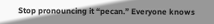Stop pronouncing it “pecan.” Everyone knows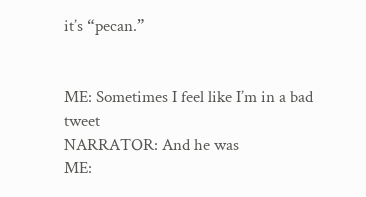it’s “pecan.”


ME: Sometimes I feel like I’m in a bad tweet
NARRATOR: And he was
ME: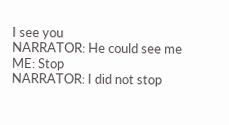I see you
NARRATOR: He could see me
ME: Stop
NARRATOR: I did not stop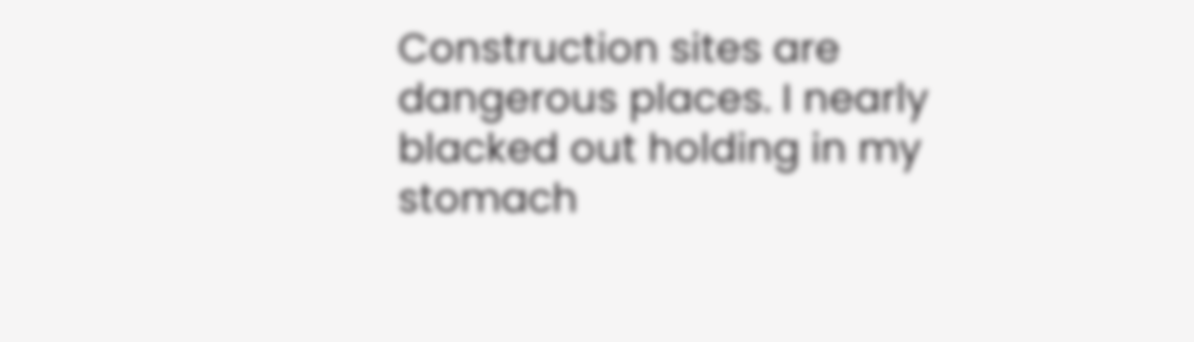Construction sites are dangerous places. I nearly blacked out holding in my stomach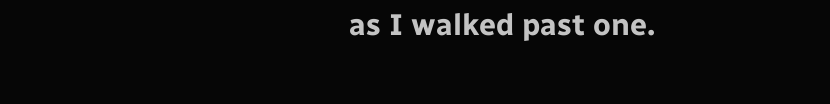as I walked past one.